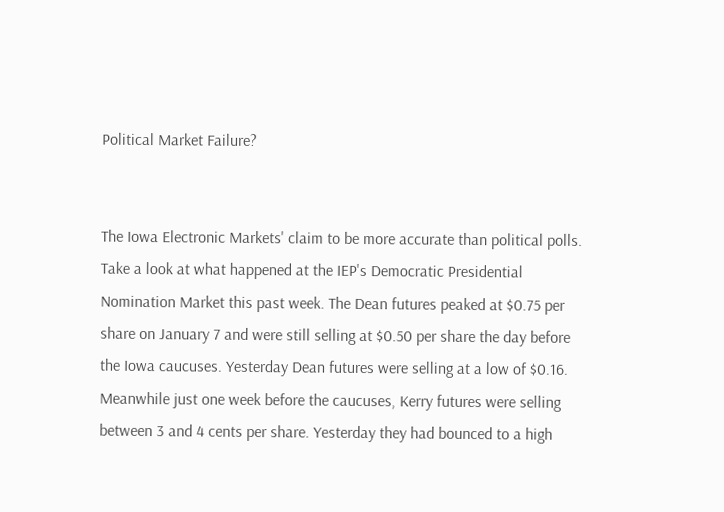Political Market Failure?


The Iowa Electronic Markets' claim to be more accurate than political polls. Take a look at what happened at the IEP's Democratic Presidential Nomination Market this past week. The Dean futures peaked at $0.75 per share on January 7 and were still selling at $0.50 per share the day before the Iowa caucuses. Yesterday Dean futures were selling at a low of $0.16. Meanwhile just one week before the caucuses, Kerry futures were selling between 3 and 4 cents per share. Yesterday they had bounced to a high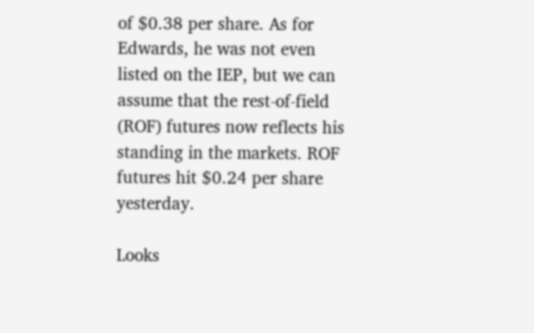of $0.38 per share. As for Edwards, he was not even listed on the IEP, but we can assume that the rest-of-field (ROF) futures now reflects his standing in the markets. ROF futures hit $0.24 per share yesterday.

Looks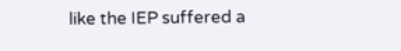like the IEP suffered a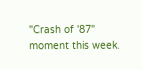"Crash of '87" moment this week.